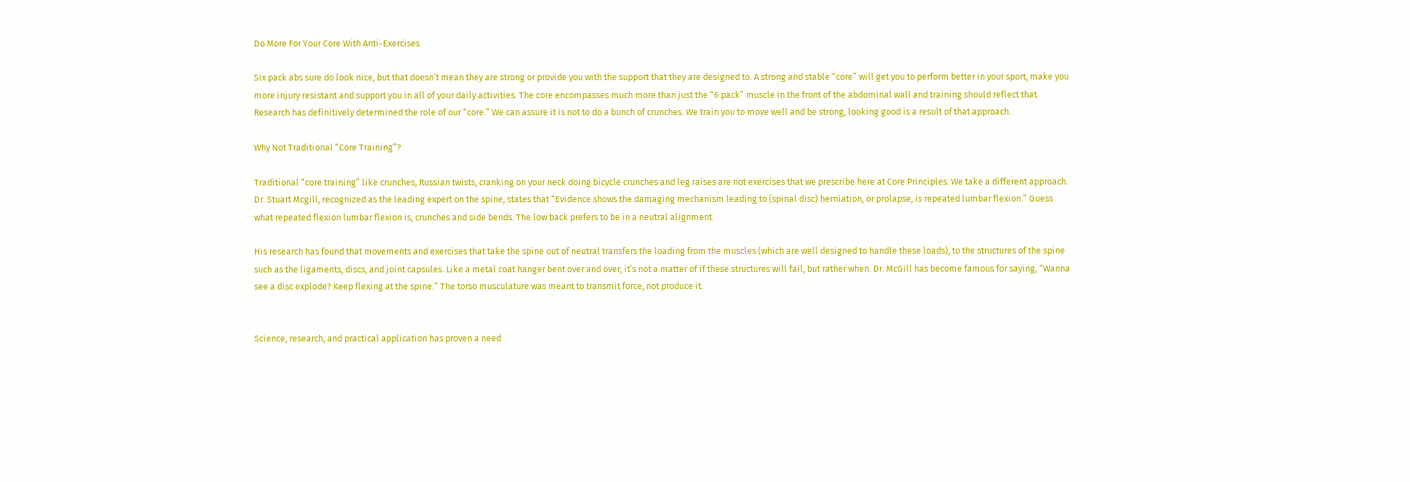Do More For Your Core With Anti-Exercises

Six pack abs sure do look nice, but that doesn’t mean they are strong or provide you with the support that they are designed to. A strong and stable “core” will get you to perform better in your sport, make you more injury resistant and support you in all of your daily activities. The core encompasses much more than just the “6 pack” muscle in the front of the abdominal wall and training should reflect that. Research has definitively determined the role of our “core.” We can assure it is not to do a bunch of crunches. We train you to move well and be strong, looking good is a result of that approach.

Why Not Traditional “Core Training”?

Traditional “core training” like crunches, Russian twists, cranking on your neck doing bicycle crunches and leg raises are not exercises that we prescribe here at Core Principles. We take a different approach. Dr. Stuart Mcgill, recognized as the leading expert on the spine, states that “Evidence shows the damaging mechanism leading to (spinal disc) herniation, or prolapse, is repeated lumbar flexion.” Guess what repeated flexion lumbar flexion is, crunches and side bends. The low back prefers to be in a neutral alignment.

His research has found that movements and exercises that take the spine out of neutral transfers the loading from the muscles (which are well designed to handle these loads), to the structures of the spine such as the ligaments, discs, and joint capsules. Like a metal coat hanger bent over and over, it’s not a matter of if these structures will fail, but rather when. Dr. McGill has become famous for saying, “Wanna see a disc explode? Keep flexing at the spine.” The torso musculature was meant to transmit force, not produce it.


Science, research, and practical application has proven a need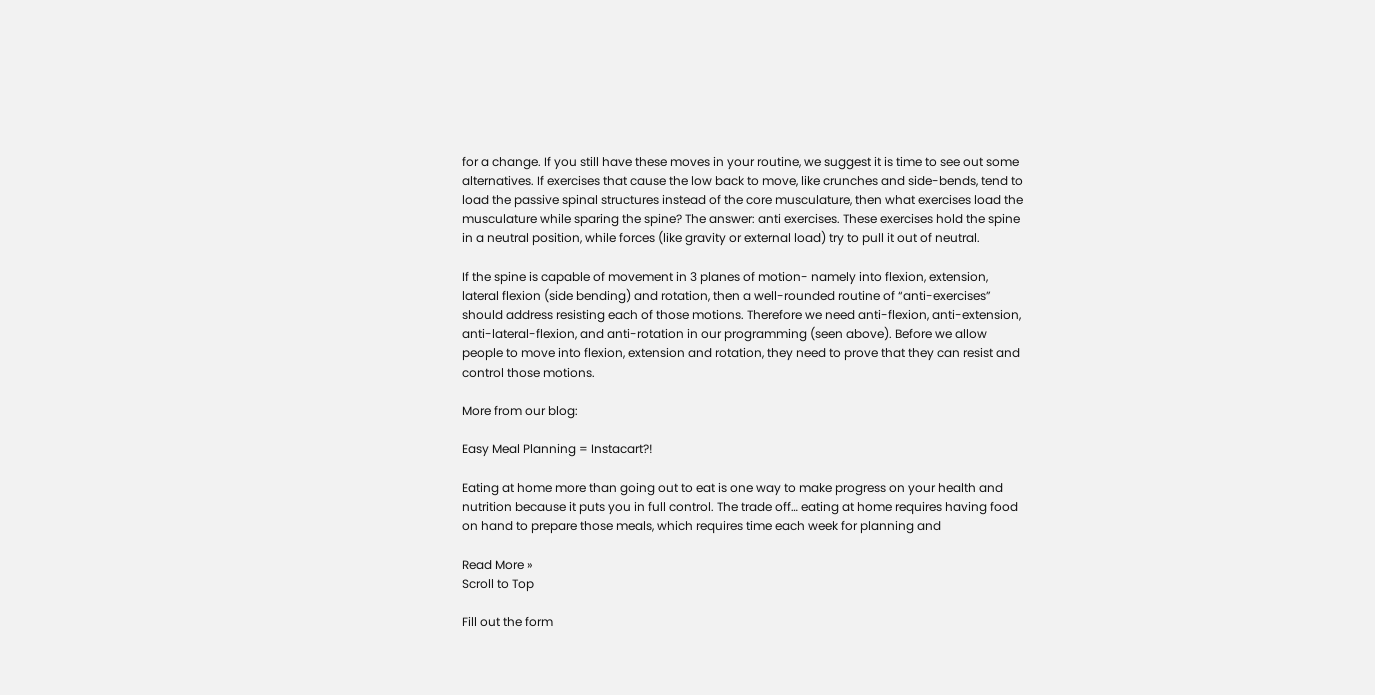for a change. If you still have these moves in your routine, we suggest it is time to see out some alternatives. If exercises that cause the low back to move, like crunches and side-bends, tend to load the passive spinal structures instead of the core musculature, then what exercises load the musculature while sparing the spine? The answer: anti exercises. These exercises hold the spine in a neutral position, while forces (like gravity or external load) try to pull it out of neutral.

If the spine is capable of movement in 3 planes of motion- namely into flexion, extension, lateral flexion (side bending) and rotation, then a well-rounded routine of “anti-exercises” should address resisting each of those motions. Therefore we need anti-flexion, anti-extension, anti-lateral-flexion, and anti-rotation in our programming (seen above). Before we allow people to move into flexion, extension and rotation, they need to prove that they can resist and control those motions.

More from our blog:

Easy Meal Planning = Instacart?!

Eating at home more than going out to eat is one way to make progress on your health and nutrition because it puts you in full control. The trade off… eating at home requires having food on hand to prepare those meals, which requires time each week for planning and

Read More »
Scroll to Top

Fill out the form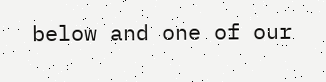below and one of our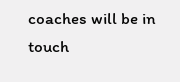coaches will be in touch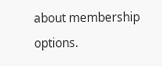about membership options.